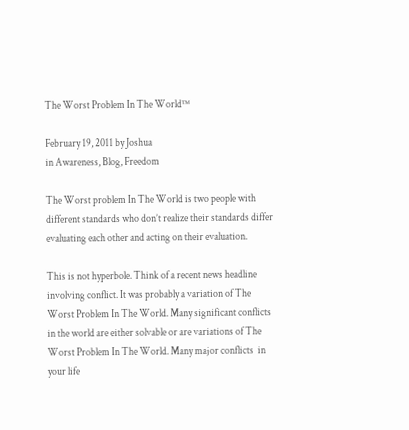The Worst Problem In The World™

February 19, 2011 by Joshua
in Awareness, Blog, Freedom

The Worst problem In The World is two people with different standards who don’t realize their standards differ evaluating each other and acting on their evaluation.

This is not hyperbole. Think of a recent news headline involving conflict. It was probably a variation of The Worst Problem In The World. Many significant conflicts in the world are either solvable or are variations of The Worst Problem In The World. Many major conflicts  in your life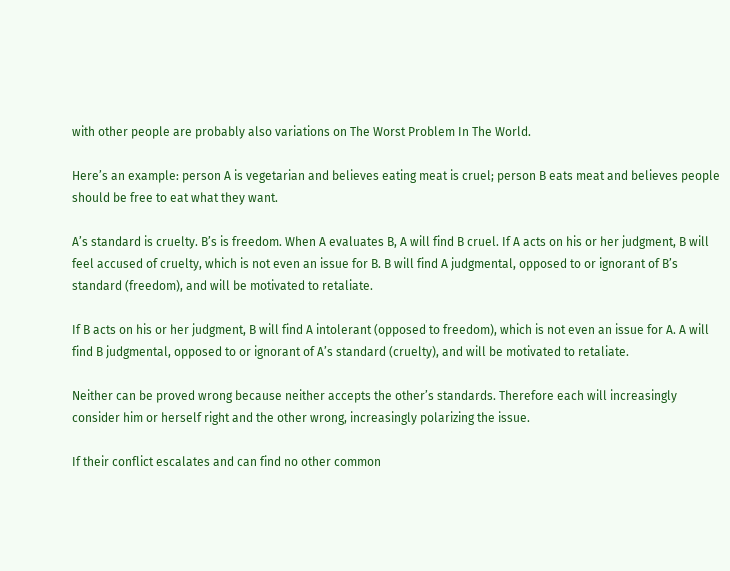with other people are probably also variations on The Worst Problem In The World.

Here’s an example: person A is vegetarian and believes eating meat is cruel; person B eats meat and believes people should be free to eat what they want.

A’s standard is cruelty. B’s is freedom. When A evaluates B, A will find B cruel. If A acts on his or her judgment, B will feel accused of cruelty, which is not even an issue for B. B will find A judgmental, opposed to or ignorant of B’s standard (freedom), and will be motivated to retaliate.

If B acts on his or her judgment, B will find A intolerant (opposed to freedom), which is not even an issue for A. A will find B judgmental, opposed to or ignorant of A’s standard (cruelty), and will be motivated to retaliate.

Neither can be proved wrong because neither accepts the other’s standards. Therefore each will increasingly consider him or herself right and the other wrong, increasingly polarizing the issue.

If their conflict escalates and can find no other common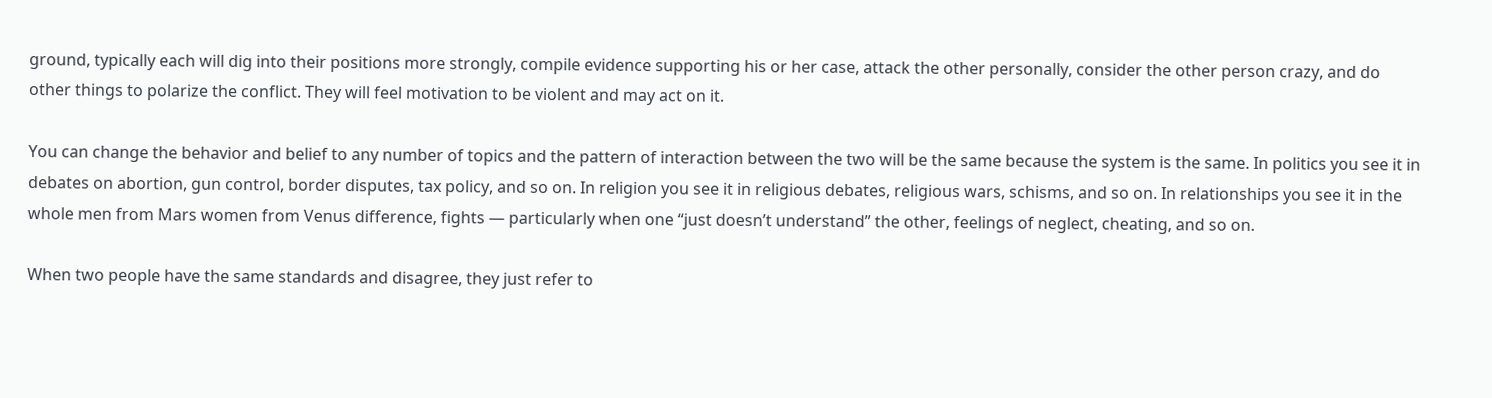ground, typically each will dig into their positions more strongly, compile evidence supporting his or her case, attack the other personally, consider the other person crazy, and do other things to polarize the conflict. They will feel motivation to be violent and may act on it.

You can change the behavior and belief to any number of topics and the pattern of interaction between the two will be the same because the system is the same. In politics you see it in debates on abortion, gun control, border disputes, tax policy, and so on. In religion you see it in religious debates, religious wars, schisms, and so on. In relationships you see it in the whole men from Mars women from Venus difference, fights — particularly when one “just doesn’t understand” the other, feelings of neglect, cheating, and so on.

When two people have the same standards and disagree, they just refer to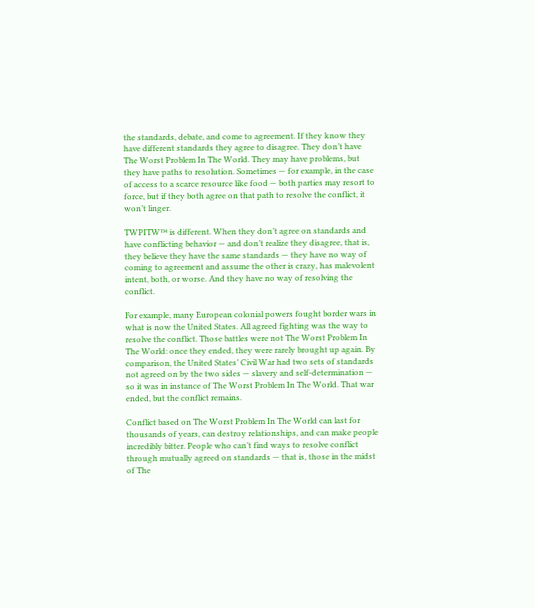the standards, debate, and come to agreement. If they know they have different standards they agree to disagree. They don’t have The Worst Problem In The World. They may have problems, but they have paths to resolution. Sometimes — for example, in the case of access to a scarce resource like food — both parties may resort to force, but if they both agree on that path to resolve the conflict, it won’t linger.

TWPITW™ is different. When they don’t agree on standards and have conflicting behavior — and don’t realize they disagree, that is, they believe they have the same standards — they have no way of coming to agreement and assume the other is crazy, has malevolent intent, both, or worse. And they have no way of resolving the conflict.

For example, many European colonial powers fought border wars in what is now the United States. All agreed fighting was the way to resolve the conflict. Those battles were not The Worst Problem In The World: once they ended, they were rarely brought up again. By comparison, the United States’ Civil War had two sets of standards not agreed on by the two sides — slavery and self-determination — so it was in instance of The Worst Problem In The World. That war ended, but the conflict remains.

Conflict based on The Worst Problem In The World can last for thousands of years, can destroy relationships, and can make people incredibly bitter. People who can’t find ways to resolve conflict through mutually agreed on standards — that is, those in the midst of The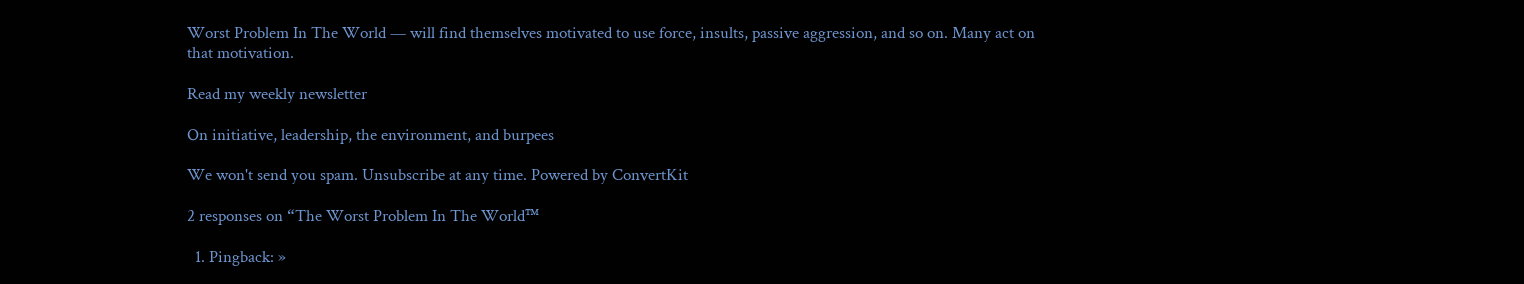Worst Problem In The World — will find themselves motivated to use force, insults, passive aggression, and so on. Many act on that motivation.

Read my weekly newsletter

On initiative, leadership, the environment, and burpees

We won't send you spam. Unsubscribe at any time. Powered by ConvertKit

2 responses on “The Worst Problem In The World™

  1. Pingback: »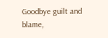Goodbye guilt and blame,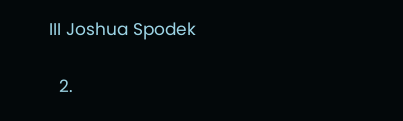III Joshua Spodek

  2.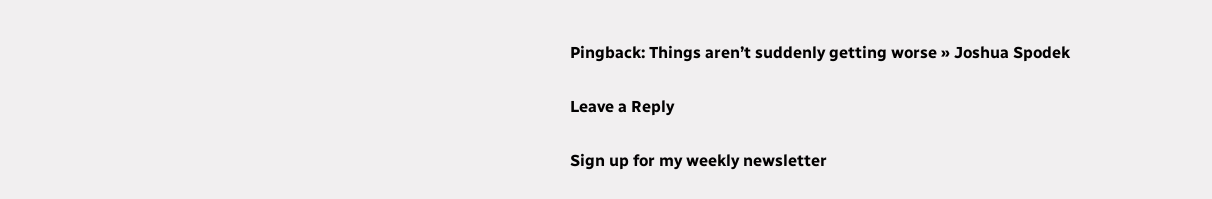Pingback: Things aren’t suddenly getting worse » Joshua Spodek

Leave a Reply

Sign up for my weekly newsletter